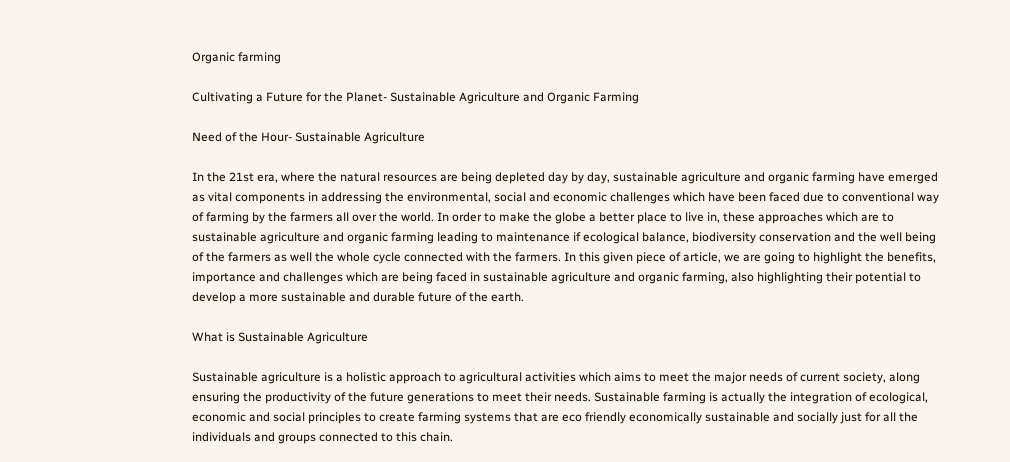Organic farming

Cultivating a Future for the Planet- Sustainable Agriculture and Organic Farming

Need of the Hour- Sustainable Agriculture

In the 21st era, where the natural resources are being depleted day by day, sustainable agriculture and organic farming have emerged as vital components in addressing the environmental, social and economic challenges which have been faced due to conventional way of farming by the farmers all over the world. In order to make the globe a better place to live in, these approaches which are to sustainable agriculture and organic farming leading to maintenance if ecological balance, biodiversity conservation and the well being of the farmers as well the whole cycle connected with the farmers. In this given piece of article, we are going to highlight the benefits, importance and challenges which are being faced in sustainable agriculture and organic farming, also highlighting their potential to develop a more sustainable and durable future of the earth.

What is Sustainable Agriculture

Sustainable agriculture is a holistic approach to agricultural activities which aims to meet the major needs of current society, along ensuring the productivity of the future generations to meet their needs. Sustainable farming is actually the integration of ecological, economic and social principles to create farming systems that are eco friendly economically sustainable and socially just for all the individuals and groups connected to this chain.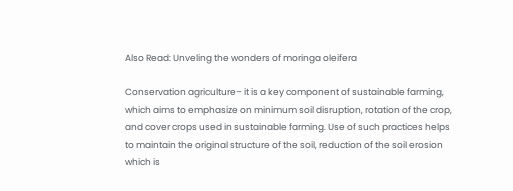Also Read: Unveling the wonders of moringa oleifera

Conservation agriculture– it is a key component of sustainable farming, which aims to emphasize on minimum soil disruption, rotation of the crop, and cover crops used in sustainable farming. Use of such practices helps to maintain the original structure of the soil, reduction of the soil erosion which is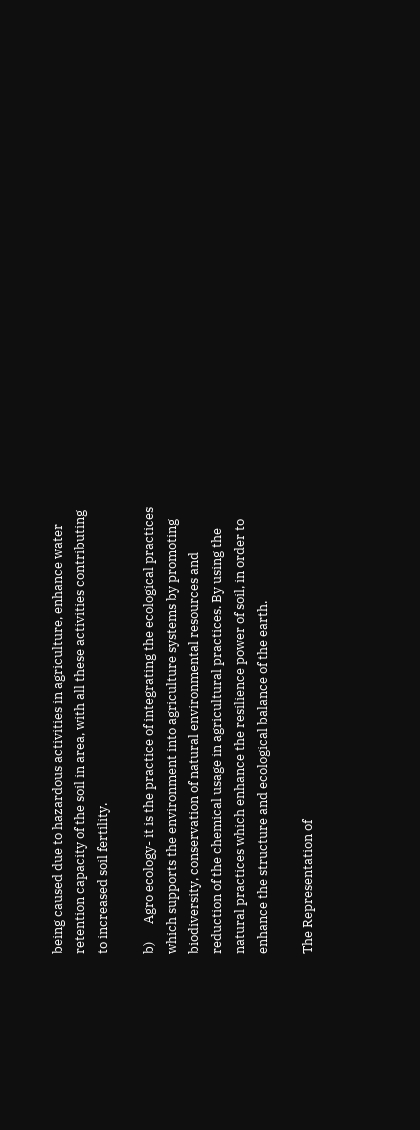being caused due to hazardous activities in agriculture, enhance water retention capacity of the soil in area, with all these activities contributing to increased soil fertility.

b)      Agro ecology- it is the practice of integrating the ecological practices which supports the environment into agriculture systems by promoting biodiversity, conservation of natural environmental resources and reduction of the chemical usage in agricultural practices. By using the natural practices which enhance the resilience power of soil, in order to enhance the structure and ecological balance of the earth.

The Representation of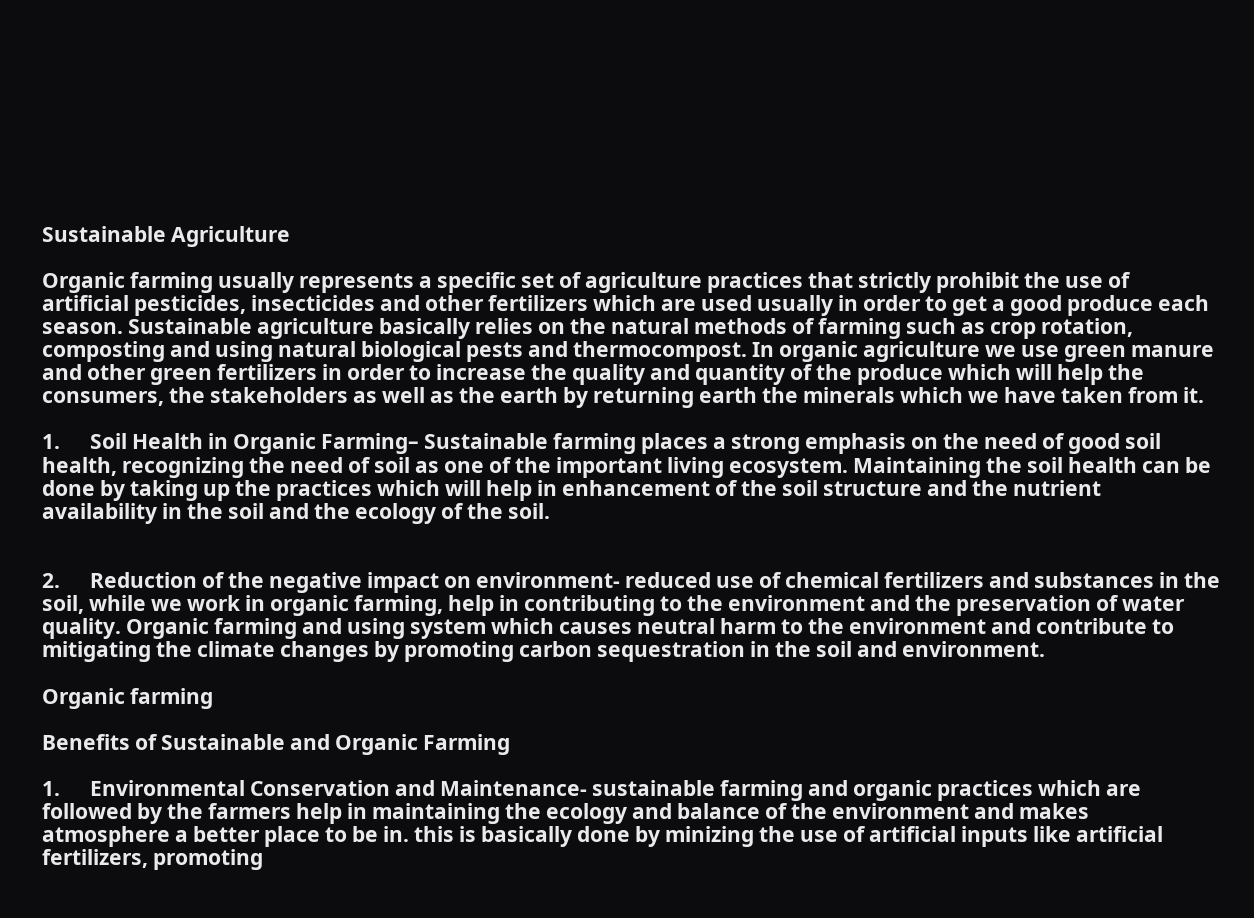Sustainable Agriculture

Organic farming usually represents a specific set of agriculture practices that strictly prohibit the use of artificial pesticides, insecticides and other fertilizers which are used usually in order to get a good produce each season. Sustainable agriculture basically relies on the natural methods of farming such as crop rotation, composting and using natural biological pests and thermocompost. In organic agriculture we use green manure and other green fertilizers in order to increase the quality and quantity of the produce which will help the consumers, the stakeholders as well as the earth by returning earth the minerals which we have taken from it.

1.      Soil Health in Organic Farming– Sustainable farming places a strong emphasis on the need of good soil health, recognizing the need of soil as one of the important living ecosystem. Maintaining the soil health can be done by taking up the practices which will help in enhancement of the soil structure and the nutrient availability in the soil and the ecology of the soil.


2.      Reduction of the negative impact on environment- reduced use of chemical fertilizers and substances in the soil, while we work in organic farming, help in contributing to the environment and the preservation of water quality. Organic farming and using system which causes neutral harm to the environment and contribute to mitigating the climate changes by promoting carbon sequestration in the soil and environment.

Organic farming

Benefits of Sustainable and Organic Farming

1.      Environmental Conservation and Maintenance- sustainable farming and organic practices which are followed by the farmers help in maintaining the ecology and balance of the environment and makes atmosphere a better place to be in. this is basically done by minizing the use of artificial inputs like artificial fertilizers, promoting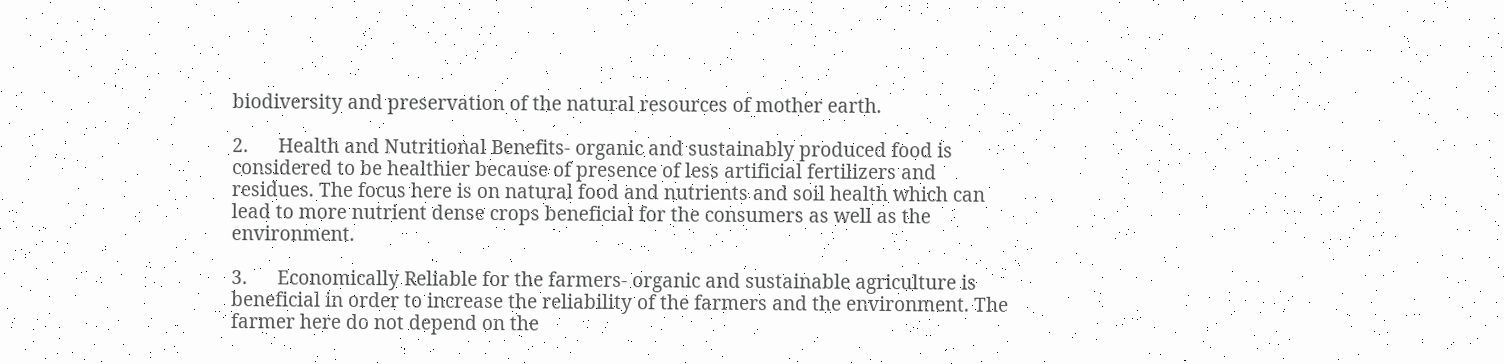biodiversity and preservation of the natural resources of mother earth.

2.      Health and Nutritional Benefits- organic and sustainably produced food is considered to be healthier because of presence of less artificial fertilizers and residues. The focus here is on natural food and nutrients and soil health which can lead to more nutrient dense crops beneficial for the consumers as well as the environment.

3.      Economically Reliable for the farmers- organic and sustainable agriculture is beneficial in order to increase the reliability of the farmers and the environment. The farmer here do not depend on the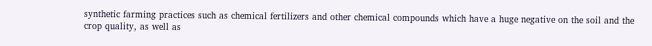synthetic farming practices such as chemical fertilizers and other chemical compounds which have a huge negative on the soil and the crop quality, as well as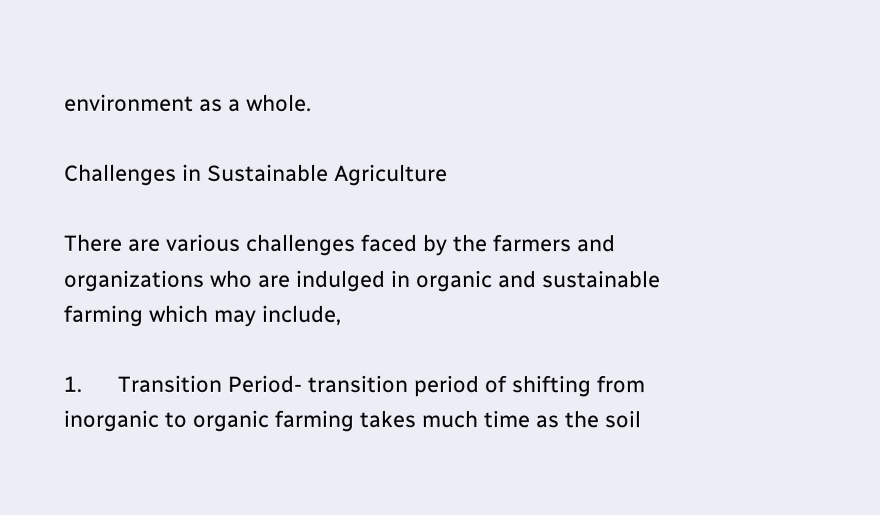environment as a whole.

Challenges in Sustainable Agriculture

There are various challenges faced by the farmers and organizations who are indulged in organic and sustainable farming which may include,

1.      Transition Period- transition period of shifting from inorganic to organic farming takes much time as the soil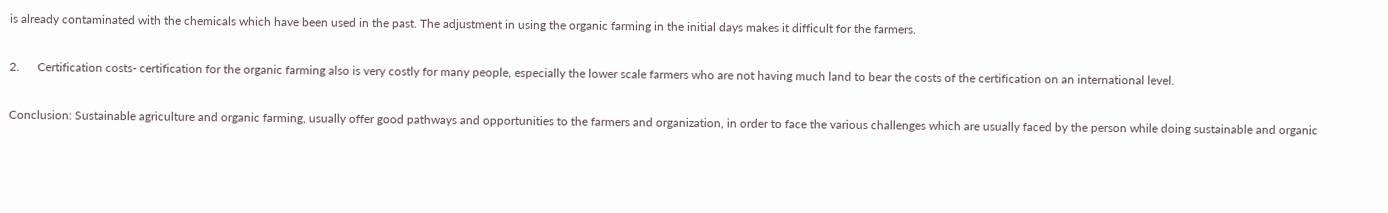is already contaminated with the chemicals which have been used in the past. The adjustment in using the organic farming in the initial days makes it difficult for the farmers.

2.      Certification costs- certification for the organic farming also is very costly for many people, especially the lower scale farmers who are not having much land to bear the costs of the certification on an international level.

Conclusion: Sustainable agriculture and organic farming, usually offer good pathways and opportunities to the farmers and organization, in order to face the various challenges which are usually faced by the person while doing sustainable and organic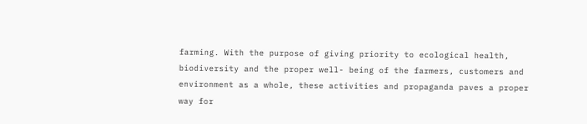farming. With the purpose of giving priority to ecological health, biodiversity and the proper well- being of the farmers, customers and environment as a whole, these activities and propaganda paves a proper way for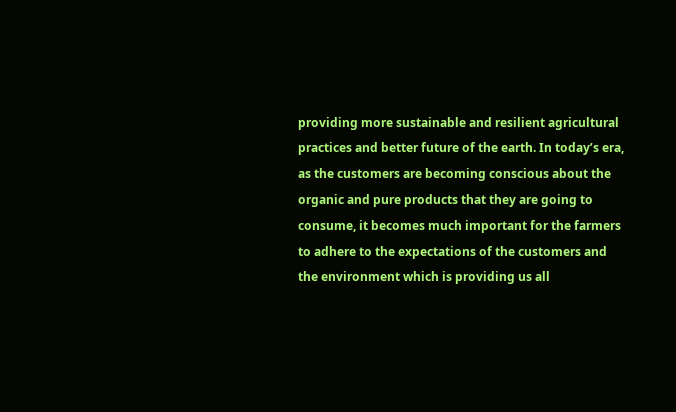providing more sustainable and resilient agricultural practices and better future of the earth. In today’s era, as the customers are becoming conscious about the organic and pure products that they are going to consume, it becomes much important for the farmers to adhere to the expectations of the customers and the environment which is providing us all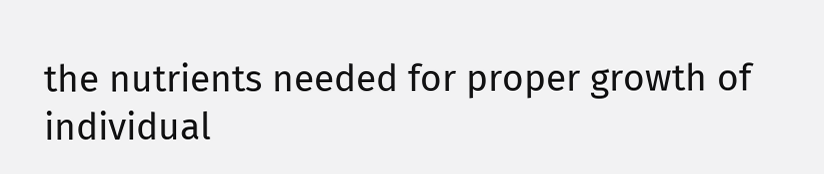the nutrients needed for proper growth of individual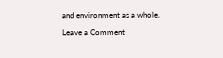and environment as a whole.

Leave a Comment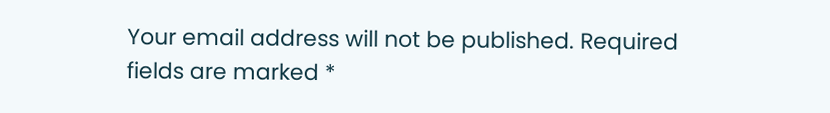Your email address will not be published. Required fields are marked *